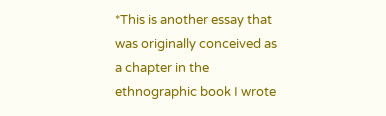*This is another essay that was originally conceived as a chapter in the ethnographic book I wrote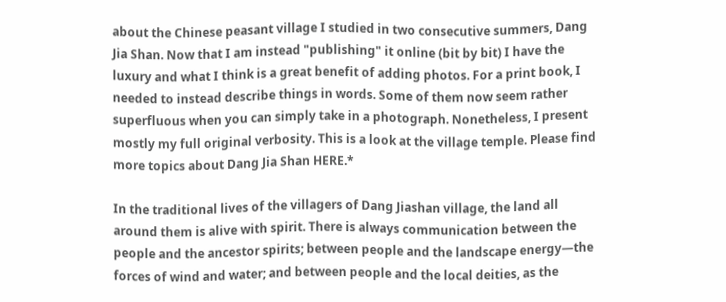about the Chinese peasant village I studied in two consecutive summers, Dang Jia Shan. Now that I am instead "publishing" it online (bit by bit) I have the luxury and what I think is a great benefit of adding photos. For a print book, I needed to instead describe things in words. Some of them now seem rather superfluous when you can simply take in a photograph. Nonetheless, I present mostly my full original verbosity. This is a look at the village temple. Please find more topics about Dang Jia Shan HERE.*

In the traditional lives of the villagers of Dang Jiashan village, the land all around them is alive with spirit. There is always communication between the people and the ancestor spirits; between people and the landscape energy—the forces of wind and water; and between people and the local deities, as the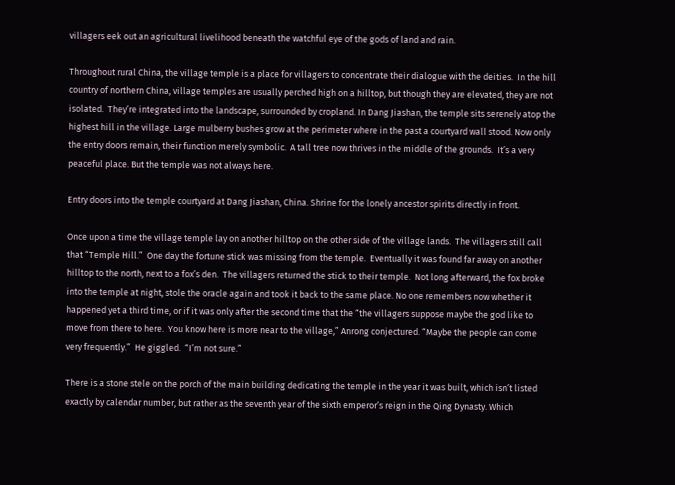villagers eek out an agricultural livelihood beneath the watchful eye of the gods of land and rain.

Throughout rural China, the village temple is a place for villagers to concentrate their dialogue with the deities.  In the hill country of northern China, village temples are usually perched high on a hilltop, but though they are elevated, they are not isolated.  They’re integrated into the landscape, surrounded by cropland. In Dang Jiashan, the temple sits serenely atop the highest hill in the village. Large mulberry bushes grow at the perimeter where in the past a courtyard wall stood. Now only the entry doors remain, their function merely symbolic.  A tall tree now thrives in the middle of the grounds.  It’s a very peaceful place. But the temple was not always here.

Entry doors into the temple courtyard at Dang Jiashan, China. Shrine for the lonely ancestor spirits directly in front.

Once upon a time the village temple lay on another hilltop on the other side of the village lands.  The villagers still call that “Temple Hill.”  One day the fortune stick was missing from the temple.  Eventually it was found far away on another hilltop to the north, next to a fox’s den.  The villagers returned the stick to their temple.  Not long afterward, the fox broke into the temple at night, stole the oracle again and took it back to the same place. No one remembers now whether it happened yet a third time, or if it was only after the second time that the “the villagers suppose maybe the god like to move from there to here.  You know here is more near to the village,” Anrong conjectured. “Maybe the people can come very frequently.”  He giggled.  “I’m not sure.”

There is a stone stele on the porch of the main building dedicating the temple in the year it was built, which isn’t listed exactly by calendar number, but rather as the seventh year of the sixth emperor’s reign in the Qing Dynasty. Which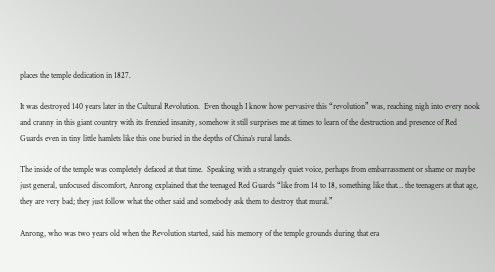places the temple dedication in 1827.

It was destroyed 140 years later in the Cultural Revolution.  Even though I know how pervasive this “revolution” was, reaching nigh into every nook and cranny in this giant country with its frenzied insanity, somehow it still surprises me at times to learn of the destruction and presence of Red Guards even in tiny little hamlets like this one buried in the depths of China’s rural lands.

The inside of the temple was completely defaced at that time.  Speaking with a strangely quiet voice, perhaps from embarrassment or shame or maybe just general, unfocused discomfort, Anrong explained that the teenaged Red Guards “like from 14 to 18, something like that… the teenagers at that age, they are very bad; they just follow what the other said and somebody ask them to destroy that mural.”

Anrong, who was two years old when the Revolution started, said his memory of the temple grounds during that era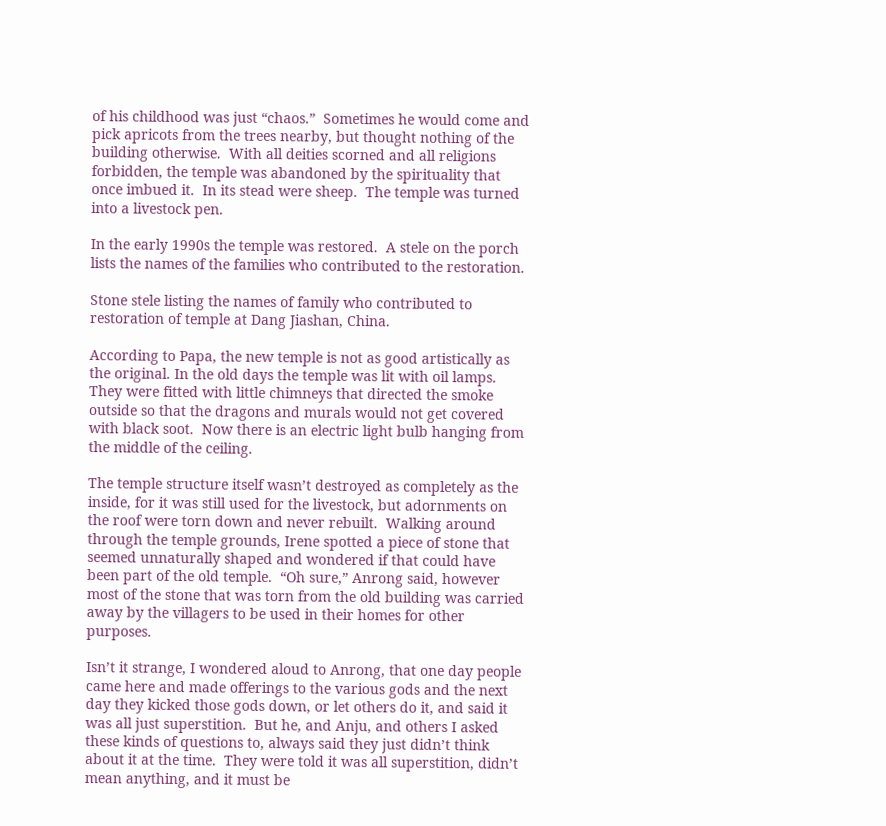of his childhood was just “chaos.”  Sometimes he would come and pick apricots from the trees nearby, but thought nothing of the building otherwise.  With all deities scorned and all religions forbidden, the temple was abandoned by the spirituality that once imbued it.  In its stead were sheep.  The temple was turned into a livestock pen.

In the early 1990s the temple was restored.  A stele on the porch lists the names of the families who contributed to the restoration.

Stone stele listing the names of family who contributed to restoration of temple at Dang Jiashan, China.

According to Papa, the new temple is not as good artistically as the original. In the old days the temple was lit with oil lamps.  They were fitted with little chimneys that directed the smoke outside so that the dragons and murals would not get covered with black soot.  Now there is an electric light bulb hanging from the middle of the ceiling.

The temple structure itself wasn’t destroyed as completely as the inside, for it was still used for the livestock, but adornments on the roof were torn down and never rebuilt.  Walking around through the temple grounds, Irene spotted a piece of stone that seemed unnaturally shaped and wondered if that could have been part of the old temple.  “Oh sure,” Anrong said, however most of the stone that was torn from the old building was carried away by the villagers to be used in their homes for other purposes.

Isn’t it strange, I wondered aloud to Anrong, that one day people came here and made offerings to the various gods and the next day they kicked those gods down, or let others do it, and said it was all just superstition.  But he, and Anju, and others I asked these kinds of questions to, always said they just didn’t think about it at the time.  They were told it was all superstition, didn’t mean anything, and it must be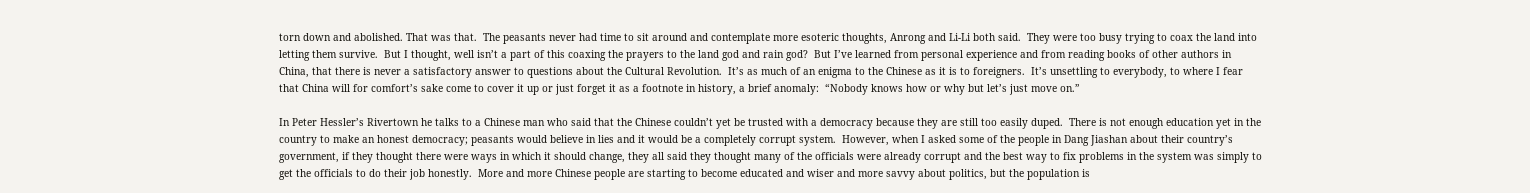torn down and abolished. That was that.  The peasants never had time to sit around and contemplate more esoteric thoughts, Anrong and Li-Li both said.  They were too busy trying to coax the land into letting them survive.  But I thought, well isn’t a part of this coaxing the prayers to the land god and rain god?  But I’ve learned from personal experience and from reading books of other authors in China, that there is never a satisfactory answer to questions about the Cultural Revolution.  It’s as much of an enigma to the Chinese as it is to foreigners.  It’s unsettling to everybody, to where I fear that China will for comfort’s sake come to cover it up or just forget it as a footnote in history, a brief anomaly:  “Nobody knows how or why but let’s just move on.”

In Peter Hessler’s Rivertown he talks to a Chinese man who said that the Chinese couldn’t yet be trusted with a democracy because they are still too easily duped.  There is not enough education yet in the country to make an honest democracy; peasants would believe in lies and it would be a completely corrupt system.  However, when I asked some of the people in Dang Jiashan about their country’s government, if they thought there were ways in which it should change, they all said they thought many of the officials were already corrupt and the best way to fix problems in the system was simply to get the officials to do their job honestly.  More and more Chinese people are starting to become educated and wiser and more savvy about politics, but the population is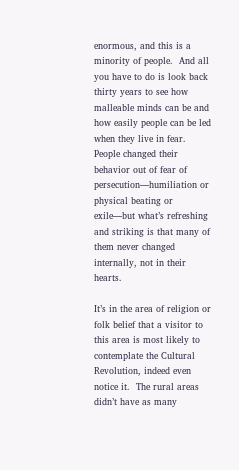enormous, and this is a minority of people.  And all you have to do is look back thirty years to see how malleable minds can be and how easily people can be led when they live in fear. People changed their behavior out of fear of persecution—humiliation or physical beating or exile—but what’s refreshing and striking is that many of them never changed internally, not in their hearts.

It’s in the area of religion or folk belief that a visitor to this area is most likely to contemplate the Cultural Revolution, indeed even notice it.  The rural areas didn’t have as many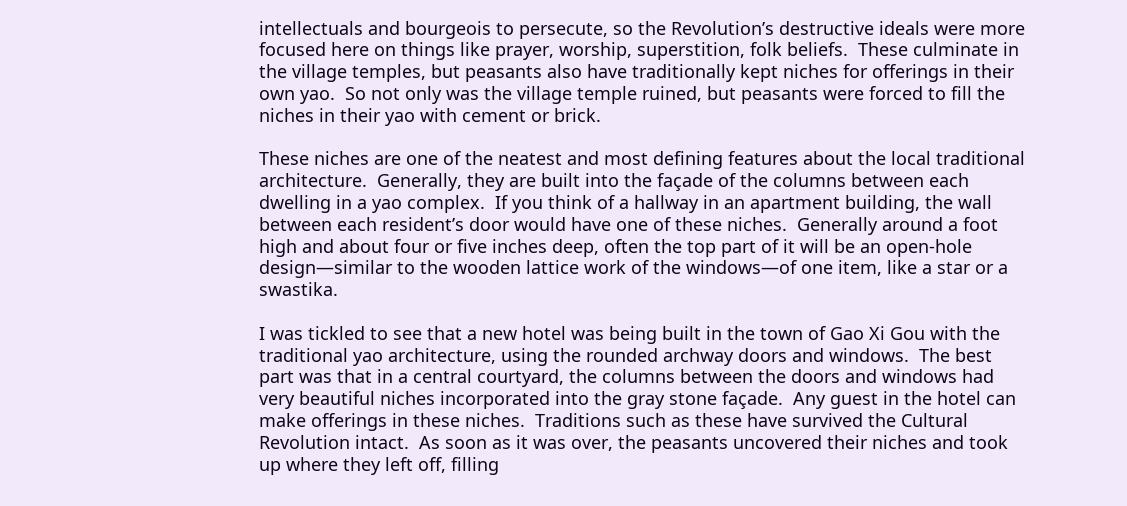intellectuals and bourgeois to persecute, so the Revolution’s destructive ideals were more focused here on things like prayer, worship, superstition, folk beliefs.  These culminate in the village temples, but peasants also have traditionally kept niches for offerings in their own yao.  So not only was the village temple ruined, but peasants were forced to fill the niches in their yao with cement or brick.

These niches are one of the neatest and most defining features about the local traditional architecture.  Generally, they are built into the façade of the columns between each dwelling in a yao complex.  If you think of a hallway in an apartment building, the wall between each resident’s door would have one of these niches.  Generally around a foot high and about four or five inches deep, often the top part of it will be an open-hole design—similar to the wooden lattice work of the windows—of one item, like a star or a swastika.

I was tickled to see that a new hotel was being built in the town of Gao Xi Gou with the traditional yao architecture, using the rounded archway doors and windows.  The best part was that in a central courtyard, the columns between the doors and windows had very beautiful niches incorporated into the gray stone façade.  Any guest in the hotel can make offerings in these niches.  Traditions such as these have survived the Cultural Revolution intact.  As soon as it was over, the peasants uncovered their niches and took up where they left off, filling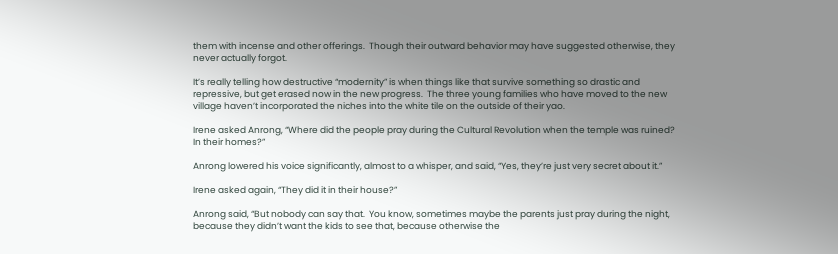them with incense and other offerings.  Though their outward behavior may have suggested otherwise, they never actually forgot.

It’s really telling how destructive “modernity” is when things like that survive something so drastic and repressive, but get erased now in the new progress.  The three young families who have moved to the new village haven’t incorporated the niches into the white tile on the outside of their yao.

Irene asked Anrong, “Where did the people pray during the Cultural Revolution when the temple was ruined?  In their homes?”

Anrong lowered his voice significantly, almost to a whisper, and said, “Yes, they’re just very secret about it.”

Irene asked again, “They did it in their house?”

Anrong said, “But nobody can say that.  You know, sometimes maybe the parents just pray during the night, because they didn’t want the kids to see that, because otherwise the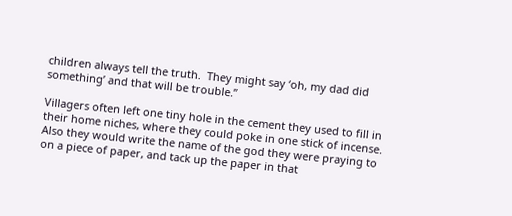children always tell the truth.  They might say ‘oh, my dad did something’ and that will be trouble.”

Villagers often left one tiny hole in the cement they used to fill in their home niches, where they could poke in one stick of incense.  Also they would write the name of the god they were praying to on a piece of paper, and tack up the paper in that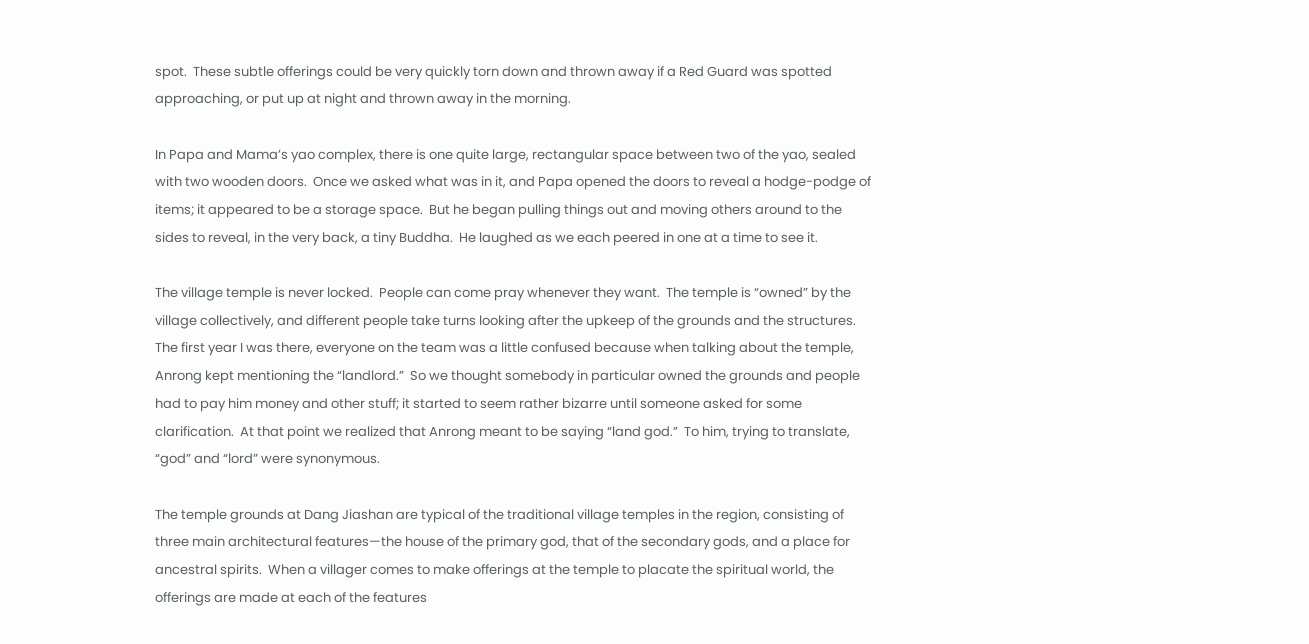spot.  These subtle offerings could be very quickly torn down and thrown away if a Red Guard was spotted approaching, or put up at night and thrown away in the morning.

In Papa and Mama’s yao complex, there is one quite large, rectangular space between two of the yao, sealed with two wooden doors.  Once we asked what was in it, and Papa opened the doors to reveal a hodge-podge of items; it appeared to be a storage space.  But he began pulling things out and moving others around to the sides to reveal, in the very back, a tiny Buddha.  He laughed as we each peered in one at a time to see it.

The village temple is never locked.  People can come pray whenever they want.  The temple is “owned” by the village collectively, and different people take turns looking after the upkeep of the grounds and the structures.  The first year I was there, everyone on the team was a little confused because when talking about the temple, Anrong kept mentioning the “landlord.”  So we thought somebody in particular owned the grounds and people had to pay him money and other stuff; it started to seem rather bizarre until someone asked for some clarification.  At that point we realized that Anrong meant to be saying “land god.”  To him, trying to translate, “god” and “lord” were synonymous.

The temple grounds at Dang Jiashan are typical of the traditional village temples in the region, consisting of three main architectural features—the house of the primary god, that of the secondary gods, and a place for ancestral spirits.  When a villager comes to make offerings at the temple to placate the spiritual world, the offerings are made at each of the features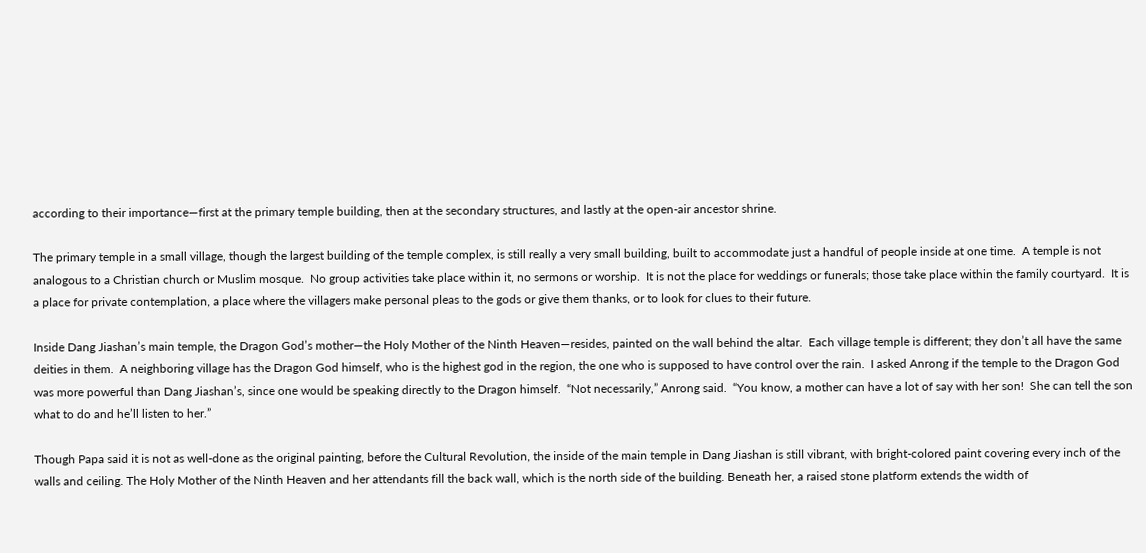according to their importance—first at the primary temple building, then at the secondary structures, and lastly at the open-air ancestor shrine.

The primary temple in a small village, though the largest building of the temple complex, is still really a very small building, built to accommodate just a handful of people inside at one time.  A temple is not analogous to a Christian church or Muslim mosque.  No group activities take place within it, no sermons or worship.  It is not the place for weddings or funerals; those take place within the family courtyard.  It is a place for private contemplation, a place where the villagers make personal pleas to the gods or give them thanks, or to look for clues to their future.

Inside Dang Jiashan’s main temple, the Dragon God’s mother—the Holy Mother of the Ninth Heaven—resides, painted on the wall behind the altar.  Each village temple is different; they don’t all have the same deities in them.  A neighboring village has the Dragon God himself, who is the highest god in the region, the one who is supposed to have control over the rain.  I asked Anrong if the temple to the Dragon God was more powerful than Dang Jiashan’s, since one would be speaking directly to the Dragon himself.  “Not necessarily,” Anrong said.  “You know, a mother can have a lot of say with her son!  She can tell the son what to do and he’ll listen to her.”

Though Papa said it is not as well-done as the original painting, before the Cultural Revolution, the inside of the main temple in Dang Jiashan is still vibrant, with bright-colored paint covering every inch of the walls and ceiling. The Holy Mother of the Ninth Heaven and her attendants fill the back wall, which is the north side of the building. Beneath her, a raised stone platform extends the width of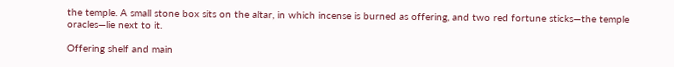the temple. A small stone box sits on the altar, in which incense is burned as offering, and two red fortune sticks—the temple oracles—lie next to it.

Offering shelf and main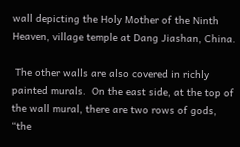wall depicting the Holy Mother of the Ninth Heaven, village temple at Dang Jiashan, China.

 The other walls are also covered in richly painted murals.  On the east side, at the top of the wall mural, there are two rows of gods, “the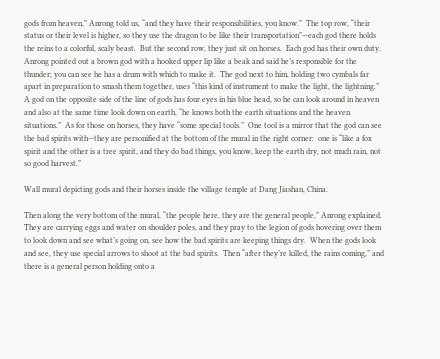gods from heaven,” Anrong told us, “and they have their responsibilities, you know.”  The top row, “their status or their level is higher, so they use the dragon to be like their transportation”—each god there holds the reins to a colorful, scaly beast.  But the second row, they just sit on horses.  Each god has their own duty.  Anrong pointed out a brown god with a hooked upper lip like a beak and said he’s responsible for the thunder; you can see he has a drum with which to make it.  The god next to him, holding two cymbals far apart in preparation to smash them together, uses “this kind of instrument to make the light, the lightning.”  A god on the opposite side of the line of gods has four eyes in his blue head, so he can look around in heaven and also at the same time look down on earth, “he knows both the earth situations and the heaven situations.”  As for those on horses, they have “some special tools.”  One tool is a mirror that the god can see the bad spirits with—they are personified at the bottom of the mural in the right corner:  one is “like a fox spirit and the other is a tree spirit, and they do bad things, you know, keep the earth dry, not much rain, not so good harvest.”

Wall mural depicting gods and their horses inside the village temple at Dang Jiashan, China.

Then along the very bottom of the mural, “the people here, they are the general people,” Anrong explained. They are carrying eggs and water on shoulder poles, and they pray to the legion of gods hovering over them to look down and see what’s going on, see how the bad spirits are keeping things dry.  When the gods look and see, they use special arrows to shoot at the bad spirits.  Then “after they’re killed, the rains coming,” and there is a general person holding onto a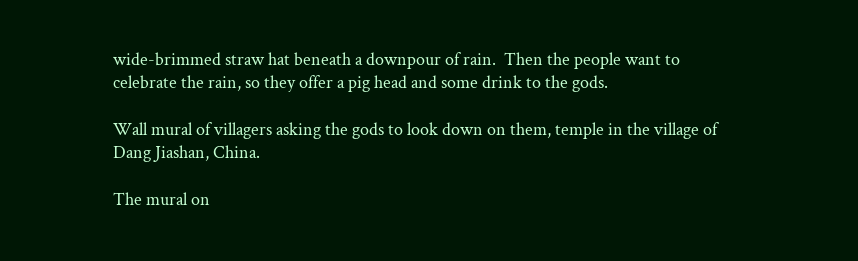wide-brimmed straw hat beneath a downpour of rain.  Then the people want to celebrate the rain, so they offer a pig head and some drink to the gods.

Wall mural of villagers asking the gods to look down on them, temple in the village of Dang Jiashan, China.

The mural on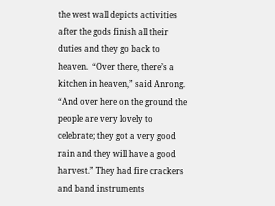the west wall depicts activities after the gods finish all their duties and they go back to heaven.  “Over there, there’s a kitchen in heaven,” said Anrong. “And over here on the ground the people are very lovely to celebrate; they got a very good rain and they will have a good harvest.” They had fire crackers and band instruments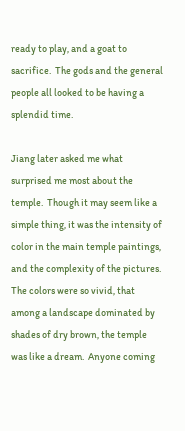ready to play, and a goat to sacrifice.  The gods and the general people all looked to be having a splendid time.

Jiang later asked me what surprised me most about the temple.  Though it may seem like a simple thing, it was the intensity of color in the main temple paintings, and the complexity of the pictures.  The colors were so vivid, that among a landscape dominated by shades of dry brown, the temple was like a dream.  Anyone coming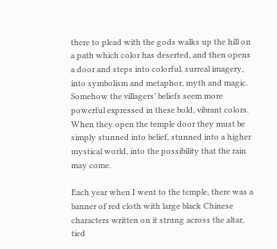there to plead with the gods walks up the hill on a path which color has deserted, and then opens a door and steps into colorful, surreal imagery, into symbolism and metaphor, myth and magic.  Somehow the villagers’ beliefs seem more powerful expressed in these bold, vibrant colors.  When they open the temple door they must be simply stunned into belief, stunned into a higher mystical world, into the possibility that the rain may come.

Each year when I went to the temple, there was a banner of red cloth with large black Chinese characters written on it strung across the altar, tied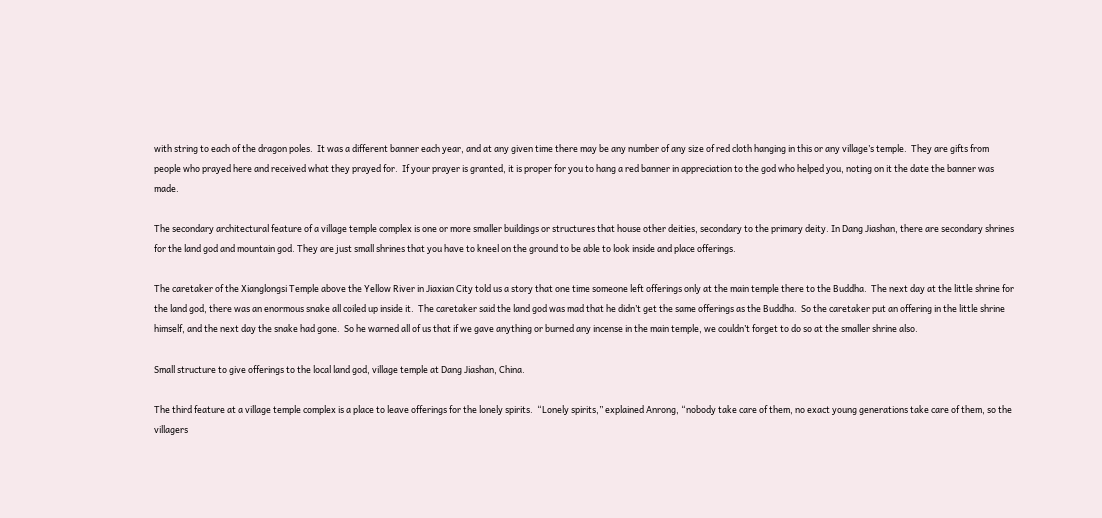with string to each of the dragon poles.  It was a different banner each year, and at any given time there may be any number of any size of red cloth hanging in this or any village’s temple.  They are gifts from people who prayed here and received what they prayed for.  If your prayer is granted, it is proper for you to hang a red banner in appreciation to the god who helped you, noting on it the date the banner was made.

The secondary architectural feature of a village temple complex is one or more smaller buildings or structures that house other deities, secondary to the primary deity. In Dang Jiashan, there are secondary shrines for the land god and mountain god. They are just small shrines that you have to kneel on the ground to be able to look inside and place offerings.

The caretaker of the Xianglongsi Temple above the Yellow River in Jiaxian City told us a story that one time someone left offerings only at the main temple there to the Buddha.  The next day at the little shrine for the land god, there was an enormous snake all coiled up inside it.  The caretaker said the land god was mad that he didn’t get the same offerings as the Buddha.  So the caretaker put an offering in the little shrine himself, and the next day the snake had gone.  So he warned all of us that if we gave anything or burned any incense in the main temple, we couldn’t forget to do so at the smaller shrine also.

Small structure to give offerings to the local land god, village temple at Dang Jiashan, China.

The third feature at a village temple complex is a place to leave offerings for the lonely spirits.  “Lonely spirits,” explained Anrong, “nobody take care of them, no exact young generations take care of them, so the villagers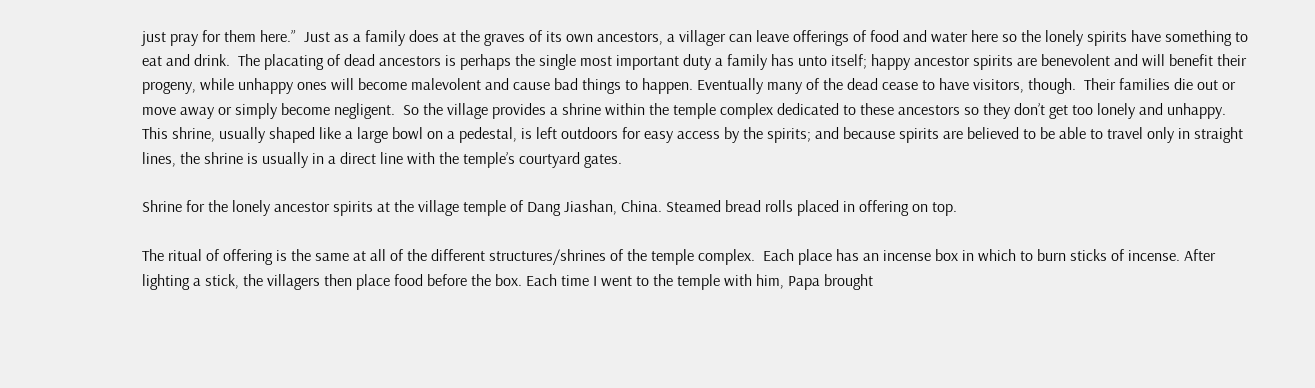just pray for them here.”  Just as a family does at the graves of its own ancestors, a villager can leave offerings of food and water here so the lonely spirits have something to eat and drink.  The placating of dead ancestors is perhaps the single most important duty a family has unto itself; happy ancestor spirits are benevolent and will benefit their progeny, while unhappy ones will become malevolent and cause bad things to happen. Eventually many of the dead cease to have visitors, though.  Their families die out or move away or simply become negligent.  So the village provides a shrine within the temple complex dedicated to these ancestors so they don’t get too lonely and unhappy.  This shrine, usually shaped like a large bowl on a pedestal, is left outdoors for easy access by the spirits; and because spirits are believed to be able to travel only in straight lines, the shrine is usually in a direct line with the temple’s courtyard gates.

Shrine for the lonely ancestor spirits at the village temple of Dang Jiashan, China. Steamed bread rolls placed in offering on top.

The ritual of offering is the same at all of the different structures/shrines of the temple complex.  Each place has an incense box in which to burn sticks of incense. After lighting a stick, the villagers then place food before the box. Each time I went to the temple with him, Papa brought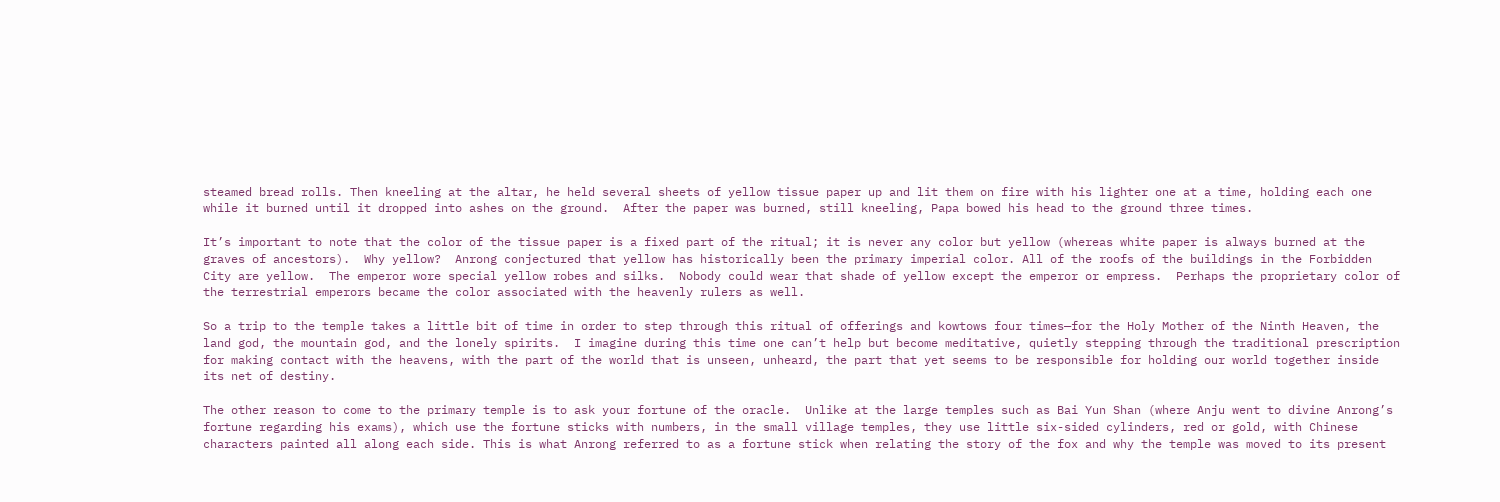steamed bread rolls. Then kneeling at the altar, he held several sheets of yellow tissue paper up and lit them on fire with his lighter one at a time, holding each one while it burned until it dropped into ashes on the ground.  After the paper was burned, still kneeling, Papa bowed his head to the ground three times.

It’s important to note that the color of the tissue paper is a fixed part of the ritual; it is never any color but yellow (whereas white paper is always burned at the graves of ancestors).  Why yellow?  Anrong conjectured that yellow has historically been the primary imperial color. All of the roofs of the buildings in the Forbidden City are yellow.  The emperor wore special yellow robes and silks.  Nobody could wear that shade of yellow except the emperor or empress.  Perhaps the proprietary color of the terrestrial emperors became the color associated with the heavenly rulers as well.

So a trip to the temple takes a little bit of time in order to step through this ritual of offerings and kowtows four times—for the Holy Mother of the Ninth Heaven, the land god, the mountain god, and the lonely spirits.  I imagine during this time one can’t help but become meditative, quietly stepping through the traditional prescription for making contact with the heavens, with the part of the world that is unseen, unheard, the part that yet seems to be responsible for holding our world together inside its net of destiny.

The other reason to come to the primary temple is to ask your fortune of the oracle.  Unlike at the large temples such as Bai Yun Shan (where Anju went to divine Anrong’s fortune regarding his exams), which use the fortune sticks with numbers, in the small village temples, they use little six-sided cylinders, red or gold, with Chinese characters painted all along each side. This is what Anrong referred to as a fortune stick when relating the story of the fox and why the temple was moved to its present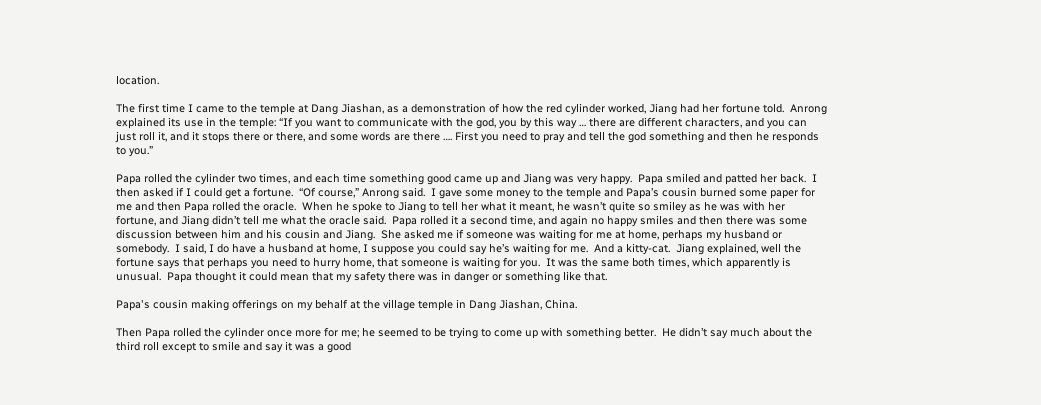location.

The first time I came to the temple at Dang Jiashan, as a demonstration of how the red cylinder worked, Jiang had her fortune told.  Anrong explained its use in the temple: “If you want to communicate with the god, you by this way … there are different characters, and you can just roll it, and it stops there or there, and some words are there …. First you need to pray and tell the god something and then he responds to you.”

Papa rolled the cylinder two times, and each time something good came up and Jiang was very happy.  Papa smiled and patted her back.  I then asked if I could get a fortune.  “Of course,” Anrong said.  I gave some money to the temple and Papa’s cousin burned some paper for me and then Papa rolled the oracle.  When he spoke to Jiang to tell her what it meant, he wasn’t quite so smiley as he was with her fortune, and Jiang didn’t tell me what the oracle said.  Papa rolled it a second time, and again no happy smiles and then there was some discussion between him and his cousin and Jiang.  She asked me if someone was waiting for me at home, perhaps my husband or somebody.  I said, I do have a husband at home, I suppose you could say he’s waiting for me.  And a kitty-cat.  Jiang explained, well the fortune says that perhaps you need to hurry home, that someone is waiting for you.  It was the same both times, which apparently is unusual.  Papa thought it could mean that my safety there was in danger or something like that.

Papa's cousin making offerings on my behalf at the village temple in Dang Jiashan, China.

Then Papa rolled the cylinder once more for me; he seemed to be trying to come up with something better.  He didn’t say much about the third roll except to smile and say it was a good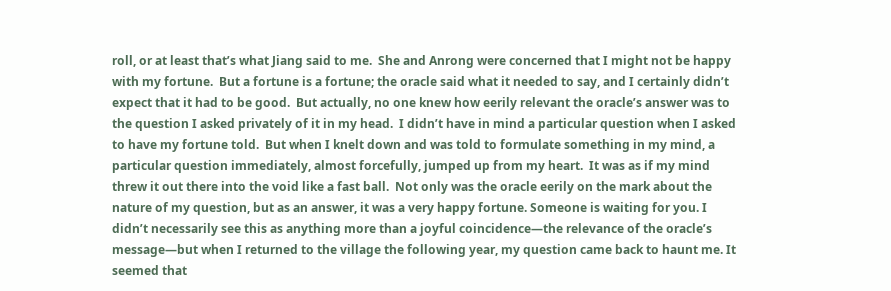roll, or at least that’s what Jiang said to me.  She and Anrong were concerned that I might not be happy with my fortune.  But a fortune is a fortune; the oracle said what it needed to say, and I certainly didn’t expect that it had to be good.  But actually, no one knew how eerily relevant the oracle’s answer was to the question I asked privately of it in my head.  I didn’t have in mind a particular question when I asked to have my fortune told.  But when I knelt down and was told to formulate something in my mind, a particular question immediately, almost forcefully, jumped up from my heart.  It was as if my mind threw it out there into the void like a fast ball.  Not only was the oracle eerily on the mark about the nature of my question, but as an answer, it was a very happy fortune. Someone is waiting for you. I didn’t necessarily see this as anything more than a joyful coincidence—the relevance of the oracle’s message—but when I returned to the village the following year, my question came back to haunt me. It seemed that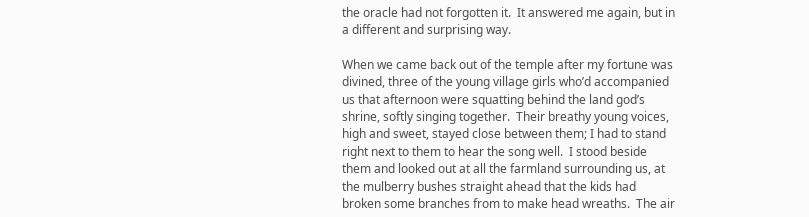the oracle had not forgotten it.  It answered me again, but in a different and surprising way.

When we came back out of the temple after my fortune was divined, three of the young village girls who’d accompanied us that afternoon were squatting behind the land god’s shrine, softly singing together.  Their breathy young voices, high and sweet, stayed close between them; I had to stand right next to them to hear the song well.  I stood beside them and looked out at all the farmland surrounding us, at the mulberry bushes straight ahead that the kids had broken some branches from to make head wreaths.  The air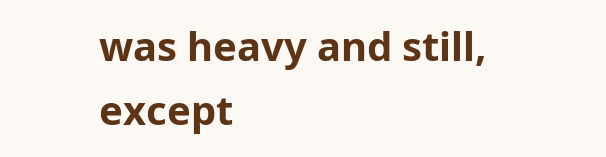was heavy and still, except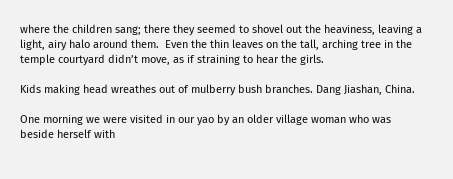where the children sang; there they seemed to shovel out the heaviness, leaving a light, airy halo around them.  Even the thin leaves on the tall, arching tree in the temple courtyard didn’t move, as if straining to hear the girls.

Kids making head wreathes out of mulberry bush branches. Dang Jiashan, China.

One morning we were visited in our yao by an older village woman who was beside herself with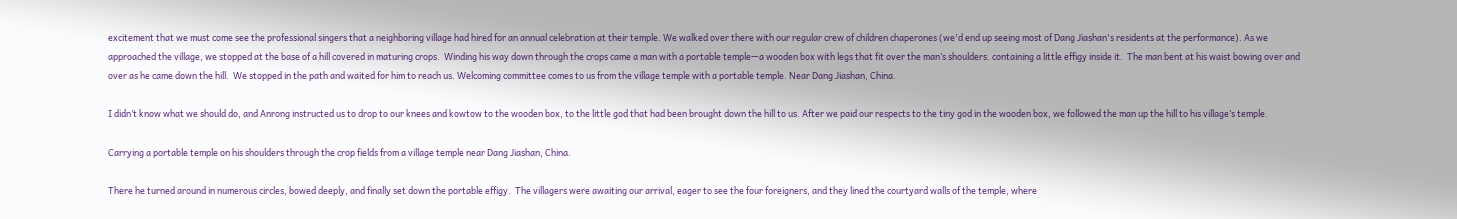excitement that we must come see the professional singers that a neighboring village had hired for an annual celebration at their temple. We walked over there with our regular crew of children chaperones (we'd end up seeing most of Dang Jiashan's residents at the performance). As we approached the village, we stopped at the base of a hill covered in maturing crops.  Winding his way down through the crops came a man with a portable temple—a wooden box with legs that fit over the man’s shoulders. containing a little effigy inside it.  The man bent at his waist bowing over and over as he came down the hill.  We stopped in the path and waited for him to reach us. Welcoming committee comes to us from the village temple with a portable temple. Near Dang Jiashan, China.

I didn’t know what we should do, and Anrong instructed us to drop to our knees and kowtow to the wooden box, to the little god that had been brought down the hill to us. After we paid our respects to the tiny god in the wooden box, we followed the man up the hill to his village’s temple.

Carrying a portable temple on his shoulders through the crop fields from a village temple near Dang Jiashan, China.

There he turned around in numerous circles, bowed deeply, and finally set down the portable effigy.  The villagers were awaiting our arrival, eager to see the four foreigners, and they lined the courtyard walls of the temple, where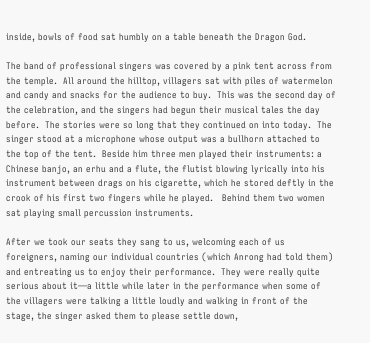inside, bowls of food sat humbly on a table beneath the Dragon God.

The band of professional singers was covered by a pink tent across from the temple.  All around the hilltop, villagers sat with piles of watermelon and candy and snacks for the audience to buy.  This was the second day of the celebration, and the singers had begun their musical tales the day before.  The stories were so long that they continued on into today.  The singer stood at a microphone whose output was a bullhorn attached to the top of the tent.  Beside him three men played their instruments: a Chinese banjo, an erhu and a flute, the flutist blowing lyrically into his instrument between drags on his cigarette, which he stored deftly in the crook of his first two fingers while he played.   Behind them two women sat playing small percussion instruments.

After we took our seats they sang to us, welcoming each of us foreigners, naming our individual countries (which Anrong had told them) and entreating us to enjoy their performance.  They were really quite serious about it—a little while later in the performance when some of the villagers were talking a little loudly and walking in front of the stage, the singer asked them to please settle down,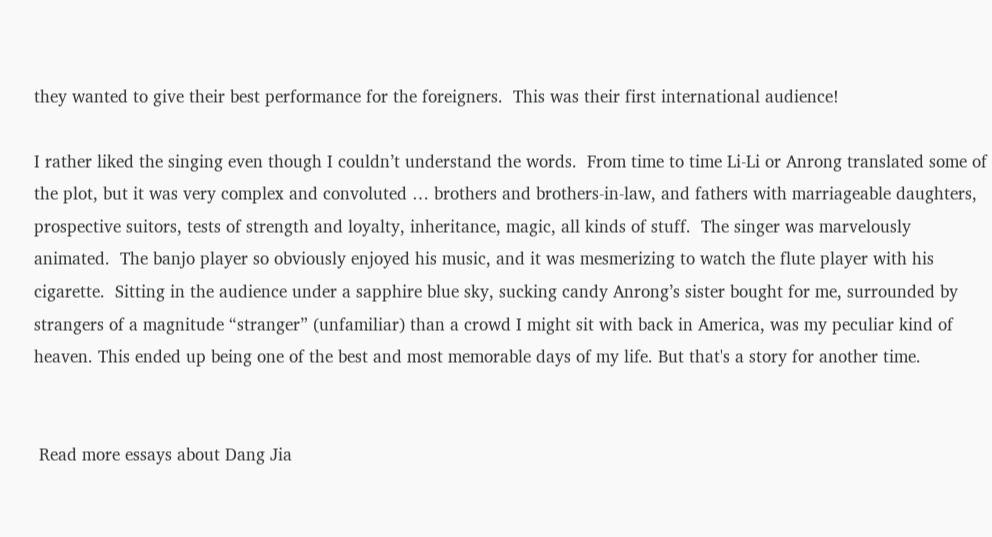they wanted to give their best performance for the foreigners.  This was their first international audience!

I rather liked the singing even though I couldn’t understand the words.  From time to time Li-Li or Anrong translated some of the plot, but it was very complex and convoluted … brothers and brothers-in-law, and fathers with marriageable daughters, prospective suitors, tests of strength and loyalty, inheritance, magic, all kinds of stuff.  The singer was marvelously animated.  The banjo player so obviously enjoyed his music, and it was mesmerizing to watch the flute player with his cigarette.  Sitting in the audience under a sapphire blue sky, sucking candy Anrong’s sister bought for me, surrounded by strangers of a magnitude “stranger” (unfamiliar) than a crowd I might sit with back in America, was my peculiar kind of heaven. This ended up being one of the best and most memorable days of my life. But that's a story for another time.


 Read more essays about Dang Jia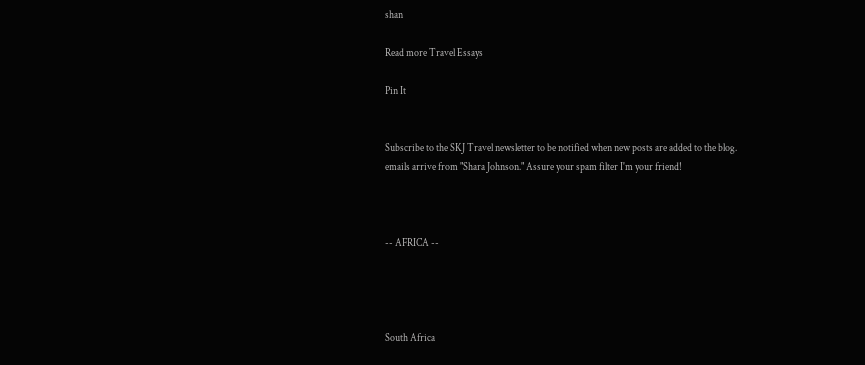shan

Read more Travel Essays

Pin It


Subscribe to the SKJ Travel newsletter to be notified when new posts are added to the blog.
emails arrive from "Shara Johnson." Assure your spam filter I'm your friend!



-- AFRICA --




South Africa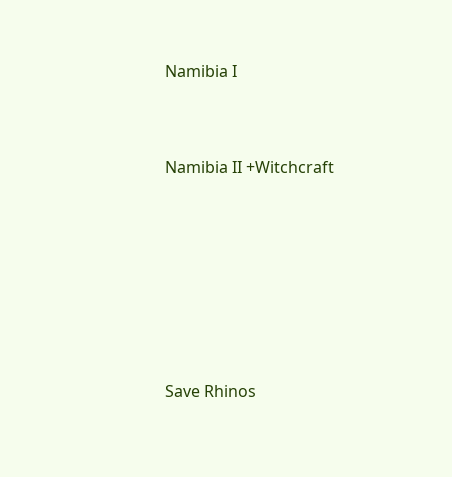Namibia I


Namibia II +Witchcraft






Save Rhinos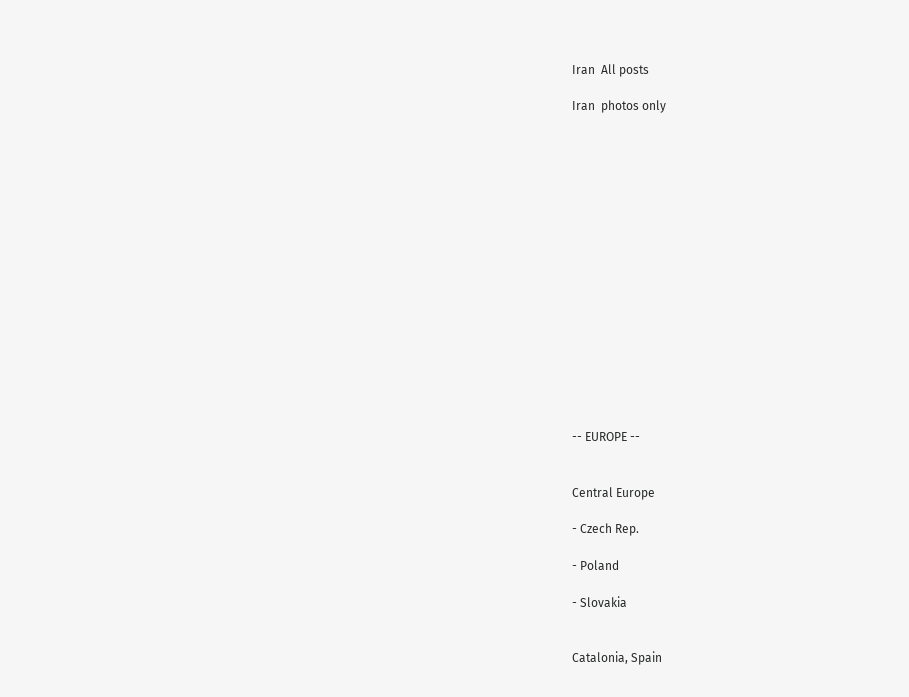Iran  All posts

Iran  photos only

















-- EUROPE --


Central Europe

- Czech Rep.

- Poland

- Slovakia


Catalonia, Spain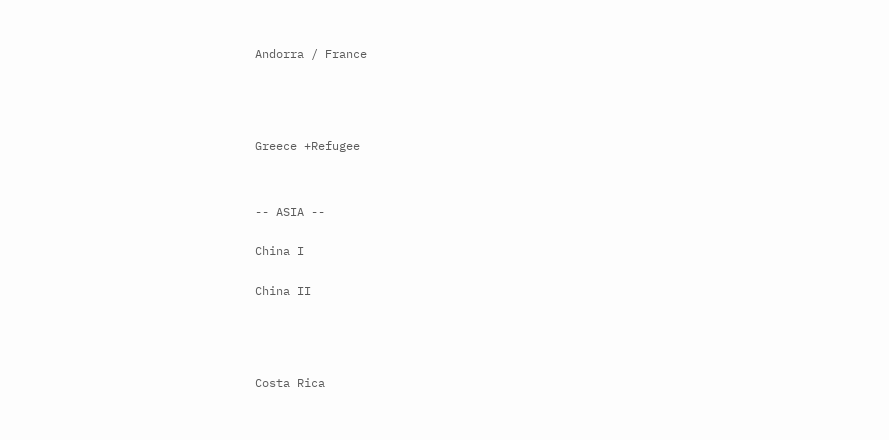Andorra / France






Greece +Refugee




-- ASIA --


China I


China II






Costa Rica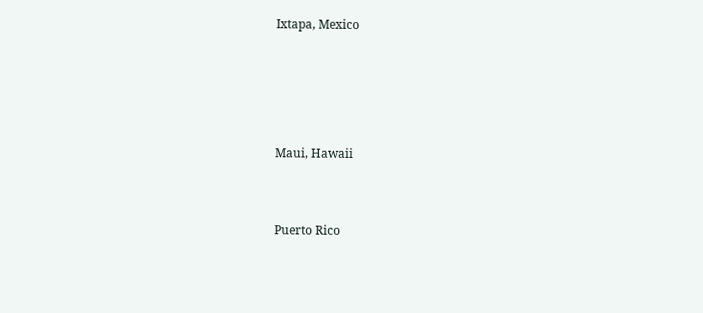Ixtapa, Mexico




Maui, Hawaii


Puerto Rico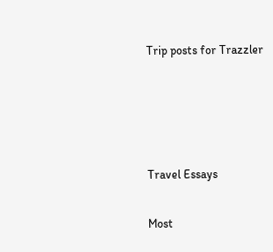Trip posts for Trazzler




Travel Essays

Most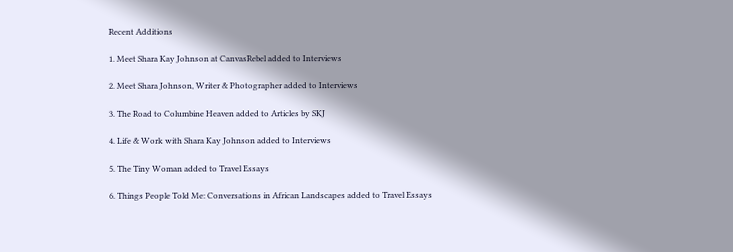Recent Additions

1. Meet Shara Kay Johnson at CanvasRebel added to Interviews

2. Meet Shara Johnson, Writer & Photographer added to Interviews

3. The Road to Columbine Heaven added to Articles by SKJ

4. Life & Work with Shara Kay Johnson added to Interviews

5. The Tiny Woman added to Travel Essays

6. Things People Told Me: Conversations in African Landscapes added to Travel Essays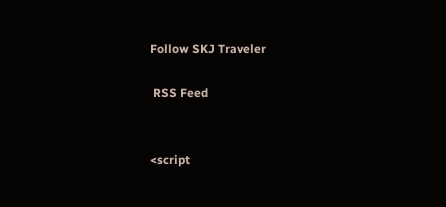Follow SKJ Traveler

 RSS Feed


<script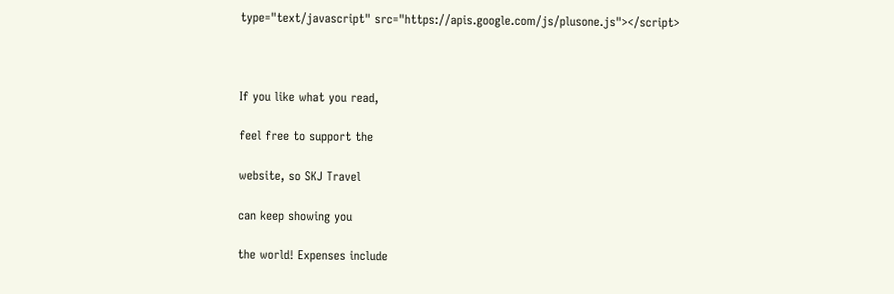type="text/javascript" src="https://apis.google.com/js/plusone.js"></script>



If you like what you read,

feel free to support the

website, so SKJ Travel

can keep showing you

the world! Expenses include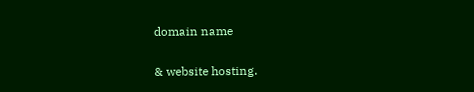domain name

& website hosting.